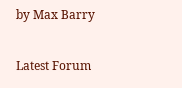by Max Barry

Latest Forum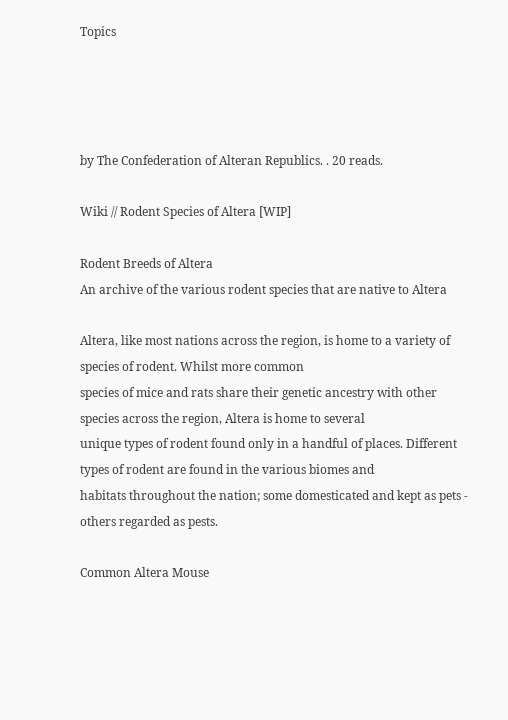Topics




by The Confederation of Alteran Republics. . 20 reads.

Wiki // Rodent Species of Altera [WIP]

Rodent Breeds of Altera
An archive of the various rodent species that are native to Altera

Altera, like most nations across the region, is home to a variety of species of rodent. Whilst more common
species of mice and rats share their genetic ancestry with other species across the region, Altera is home to several
unique types of rodent found only in a handful of places. Different types of rodent are found in the various biomes and
habitats throughout the nation; some domesticated and kept as pets - others regarded as pests.

Common Altera Mouse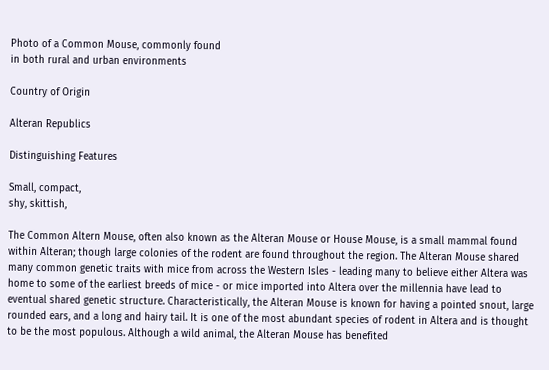Photo of a Common Mouse, commonly found
in both rural and urban environments

Country of Origin

Alteran Republics

Distinguishing Features

Small, compact,
shy, skittish,

The Common Altern Mouse, often also known as the Alteran Mouse or House Mouse, is a small mammal found within Alteran; though large colonies of the rodent are found throughout the region. The Alteran Mouse shared many common genetic traits with mice from across the Western Isles - leading many to believe either Altera was home to some of the earliest breeds of mice - or mice imported into Altera over the millennia have lead to eventual shared genetic structure. Characteristically, the Alteran Mouse is known for having a pointed snout, large rounded ears, and a long and hairy tail. It is one of the most abundant species of rodent in Altera and is thought to be the most populous. Although a wild animal, the Alteran Mouse has benefited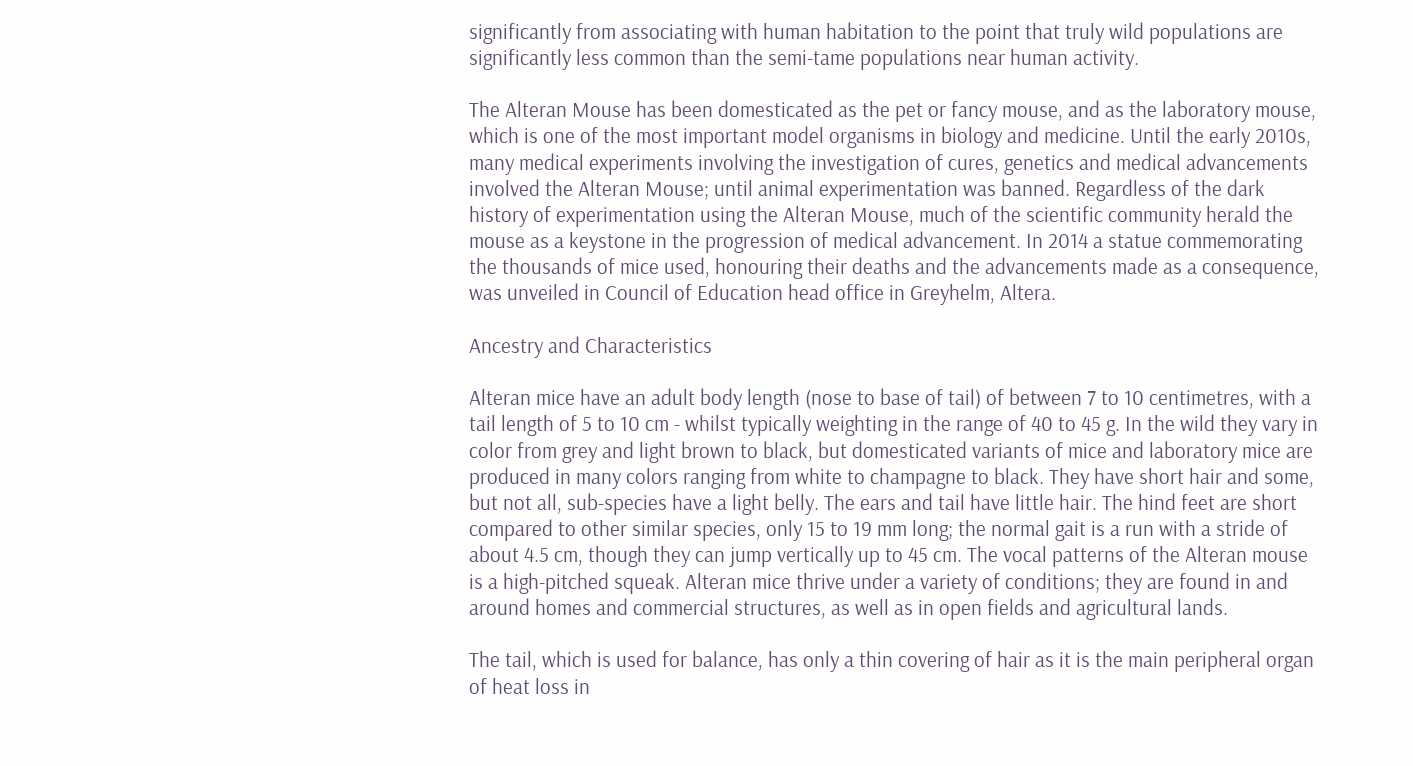significantly from associating with human habitation to the point that truly wild populations are significantly less common than the semi-tame populations near human activity.

The Alteran Mouse has been domesticated as the pet or fancy mouse, and as the laboratory mouse, which is one of the most important model organisms in biology and medicine. Until the early 2010s, many medical experiments involving the investigation of cures, genetics and medical advancements involved the Alteran Mouse; until animal experimentation was banned. Regardless of the dark history of experimentation using the Alteran Mouse, much of the scientific community herald the mouse as a keystone in the progression of medical advancement. In 2014 a statue commemorating the thousands of mice used, honouring their deaths and the advancements made as a consequence, was unveiled in Council of Education head office in Greyhelm, Altera.

Ancestry and Characteristics

Alteran mice have an adult body length (nose to base of tail) of between 7 to 10 centimetres, with a tail length of 5 to 10 cm - whilst typically weighting in the range of 40 to 45 g. In the wild they vary in color from grey and light brown to black, but domesticated variants of mice and laboratory mice are produced in many colors ranging from white to champagne to black. They have short hair and some, but not all, sub-species have a light belly. The ears and tail have little hair. The hind feet are short compared to other similar species, only 15 to 19 mm long; the normal gait is a run with a stride of about 4.5 cm, though they can jump vertically up to 45 cm. The vocal patterns of the Alteran mouse is a high-pitched squeak. Alteran mice thrive under a variety of conditions; they are found in and around homes and commercial structures, as well as in open fields and agricultural lands.

The tail, which is used for balance, has only a thin covering of hair as it is the main peripheral organ of heat loss in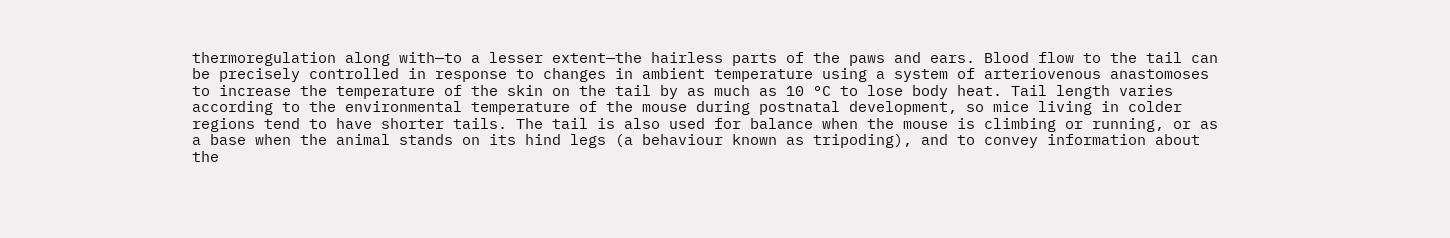thermoregulation along with—to a lesser extent—the hairless parts of the paws and ears. Blood flow to the tail can be precisely controlled in response to changes in ambient temperature using a system of arteriovenous anastomoses to increase the temperature of the skin on the tail by as much as 10 °C to lose body heat. Tail length varies according to the environmental temperature of the mouse during postnatal development, so mice living in colder regions tend to have shorter tails. The tail is also used for balance when the mouse is climbing or running, or as a base when the animal stands on its hind legs (a behaviour known as tripoding), and to convey information about the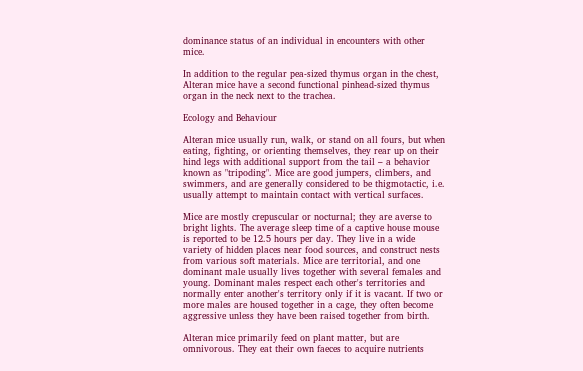dominance status of an individual in encounters with other mice.

In addition to the regular pea-sized thymus organ in the chest, Alteran mice have a second functional pinhead-sized thymus organ in the neck next to the trachea.

Ecology and Behaviour

Alteran mice usually run, walk, or stand on all fours, but when eating, fighting, or orienting themselves, they rear up on their hind legs with additional support from the tail – a behavior known as "tripoding". Mice are good jumpers, climbers, and swimmers, and are generally considered to be thigmotactic, i.e. usually attempt to maintain contact with vertical surfaces.

Mice are mostly crepuscular or nocturnal; they are averse to bright lights. The average sleep time of a captive house mouse is reported to be 12.5 hours per day. They live in a wide variety of hidden places near food sources, and construct nests from various soft materials. Mice are territorial, and one dominant male usually lives together with several females and young. Dominant males respect each other's territories and normally enter another's territory only if it is vacant. If two or more males are housed together in a cage, they often become aggressive unless they have been raised together from birth.

Alteran mice primarily feed on plant matter, but are omnivorous. They eat their own faeces to acquire nutrients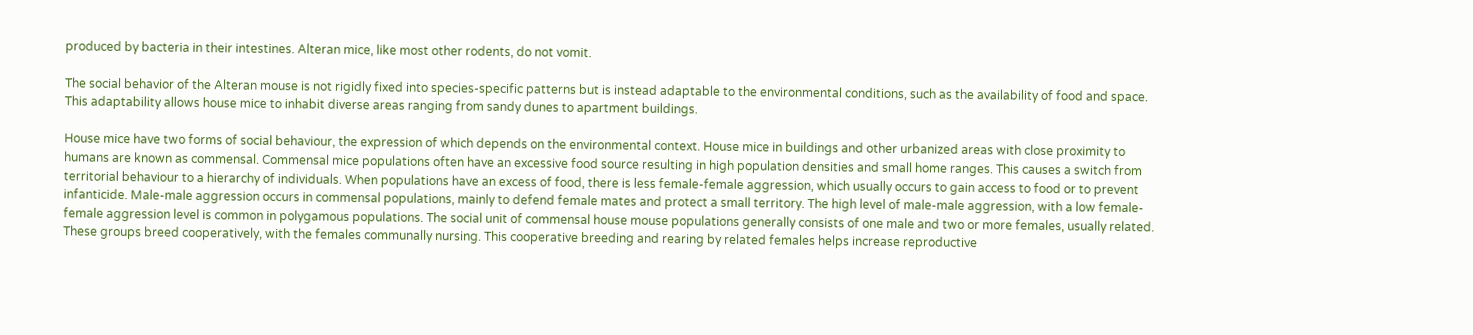produced by bacteria in their intestines. Alteran mice, like most other rodents, do not vomit.

The social behavior of the Alteran mouse is not rigidly fixed into species-specific patterns but is instead adaptable to the environmental conditions, such as the availability of food and space. This adaptability allows house mice to inhabit diverse areas ranging from sandy dunes to apartment buildings.

House mice have two forms of social behaviour, the expression of which depends on the environmental context. House mice in buildings and other urbanized areas with close proximity to humans are known as commensal. Commensal mice populations often have an excessive food source resulting in high population densities and small home ranges. This causes a switch from territorial behaviour to a hierarchy of individuals. When populations have an excess of food, there is less female-female aggression, which usually occurs to gain access to food or to prevent infanticide. Male-male aggression occurs in commensal populations, mainly to defend female mates and protect a small territory. The high level of male-male aggression, with a low female-female aggression level is common in polygamous populations. The social unit of commensal house mouse populations generally consists of one male and two or more females, usually related. These groups breed cooperatively, with the females communally nursing. This cooperative breeding and rearing by related females helps increase reproductive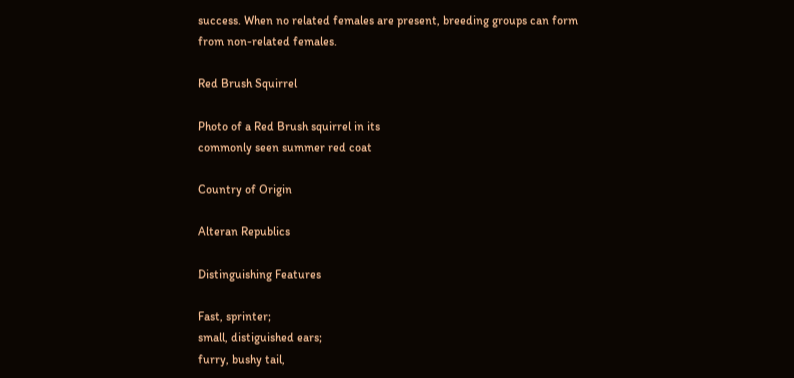success. When no related females are present, breeding groups can form from non-related females.

Red Brush Squirrel

Photo of a Red Brush squirrel in its
commonly seen summer red coat

Country of Origin

Alteran Republics

Distinguishing Features

Fast, sprinter;
small, distiguished ears;
furry, bushy tail,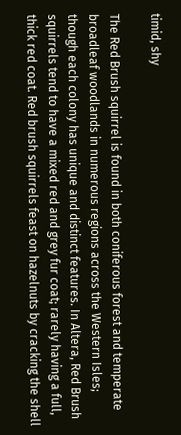timid, shy

The Red Brush squirrel is found in both coniferous forest and temperate broadleaf woodlands in numerous regions across the Western Isles; though each colony has unique and distinct features. In Altera, Red Brush squirrels tend to have a mixed red and grey fur coat; rarely having a full, thick red coat. Red brush squirrels feast on hazelnuts by cracking the shell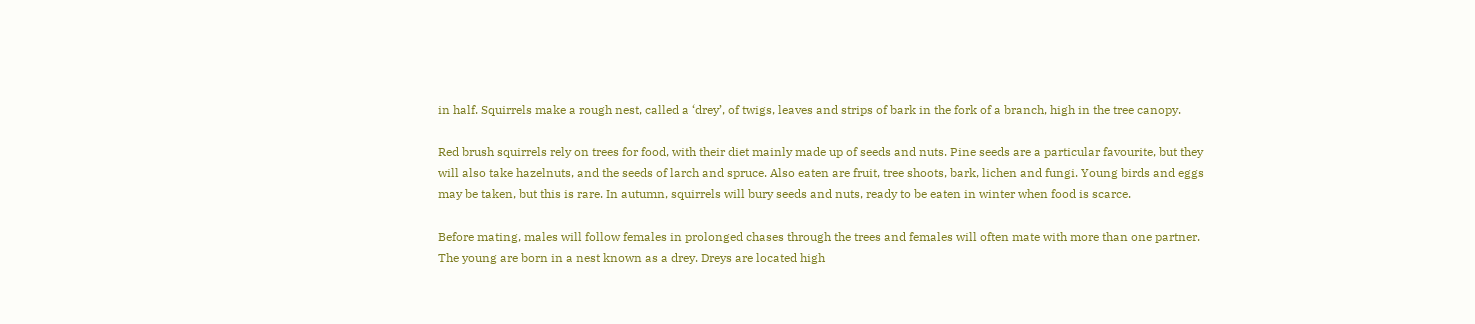in half. Squirrels make a rough nest, called a ‘drey’, of twigs, leaves and strips of bark in the fork of a branch, high in the tree canopy.

Red brush squirrels rely on trees for food, with their diet mainly made up of seeds and nuts. Pine seeds are a particular favourite, but they will also take hazelnuts, and the seeds of larch and spruce. Also eaten are fruit, tree shoots, bark, lichen and fungi. Young birds and eggs may be taken, but this is rare. In autumn, squirrels will bury seeds and nuts, ready to be eaten in winter when food is scarce.

Before mating, males will follow females in prolonged chases through the trees and females will often mate with more than one partner. The young are born in a nest known as a drey. Dreys are located high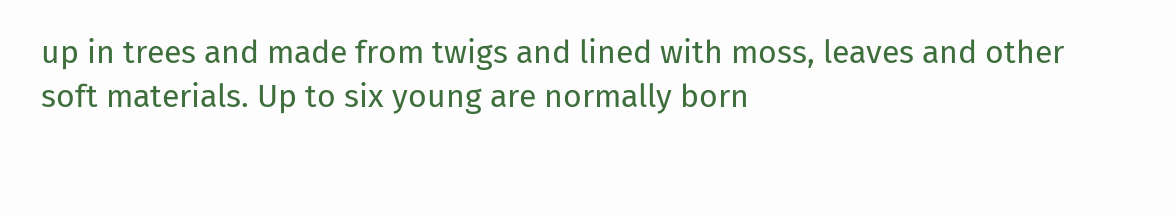up in trees and made from twigs and lined with moss, leaves and other soft materials. Up to six young are normally born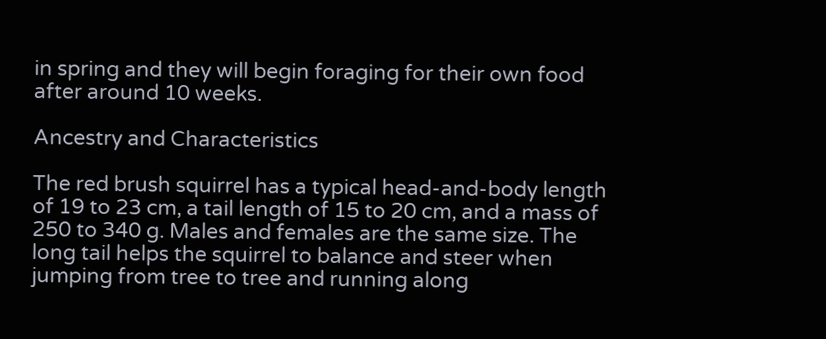in spring and they will begin foraging for their own food after around 10 weeks.

Ancestry and Characteristics

The red brush squirrel has a typical head-and-body length of 19 to 23 cm, a tail length of 15 to 20 cm, and a mass of 250 to 340 g. Males and females are the same size. The long tail helps the squirrel to balance and steer when jumping from tree to tree and running along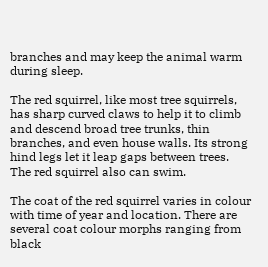branches and may keep the animal warm during sleep.

The red squirrel, like most tree squirrels, has sharp curved claws to help it to climb and descend broad tree trunks, thin branches, and even house walls. Its strong hind legs let it leap gaps between trees. The red squirrel also can swim.

The coat of the red squirrel varies in colour with time of year and location. There are several coat colour morphs ranging from black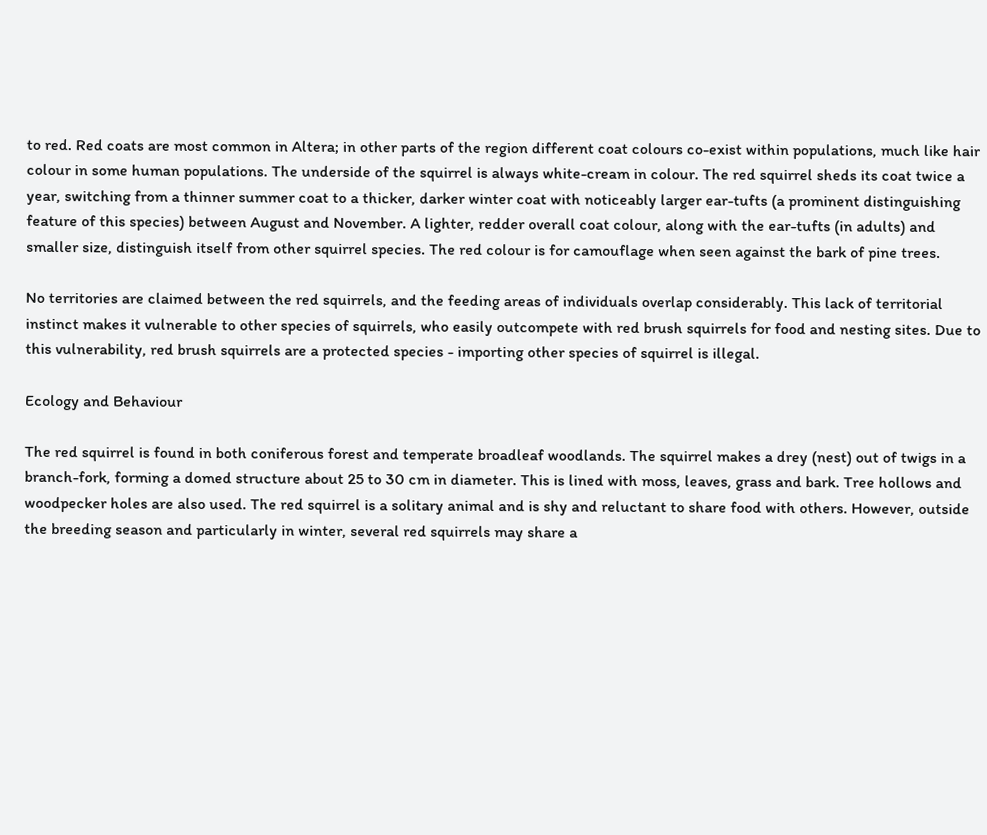to red. Red coats are most common in Altera; in other parts of the region different coat colours co-exist within populations, much like hair colour in some human populations. The underside of the squirrel is always white-cream in colour. The red squirrel sheds its coat twice a year, switching from a thinner summer coat to a thicker, darker winter coat with noticeably larger ear-tufts (a prominent distinguishing feature of this species) between August and November. A lighter, redder overall coat colour, along with the ear-tufts (in adults) and smaller size, distinguish itself from other squirrel species. The red colour is for camouflage when seen against the bark of pine trees.

No territories are claimed between the red squirrels, and the feeding areas of individuals overlap considerably. This lack of territorial instinct makes it vulnerable to other species of squirrels, who easily outcompete with red brush squirrels for food and nesting sites. Due to this vulnerability, red brush squirrels are a protected species - importing other species of squirrel is illegal.

Ecology and Behaviour

The red squirrel is found in both coniferous forest and temperate broadleaf woodlands. The squirrel makes a drey (nest) out of twigs in a branch-fork, forming a domed structure about 25 to 30 cm in diameter. This is lined with moss, leaves, grass and bark. Tree hollows and woodpecker holes are also used. The red squirrel is a solitary animal and is shy and reluctant to share food with others. However, outside the breeding season and particularly in winter, several red squirrels may share a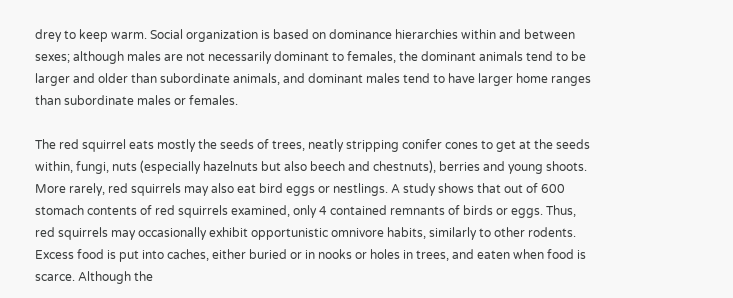drey to keep warm. Social organization is based on dominance hierarchies within and between sexes; although males are not necessarily dominant to females, the dominant animals tend to be larger and older than subordinate animals, and dominant males tend to have larger home ranges than subordinate males or females.

The red squirrel eats mostly the seeds of trees, neatly stripping conifer cones to get at the seeds within, fungi, nuts (especially hazelnuts but also beech and chestnuts), berries and young shoots. More rarely, red squirrels may also eat bird eggs or nestlings. A study shows that out of 600 stomach contents of red squirrels examined, only 4 contained remnants of birds or eggs. Thus, red squirrels may occasionally exhibit opportunistic omnivore habits, similarly to other rodents. Excess food is put into caches, either buried or in nooks or holes in trees, and eaten when food is scarce. Although the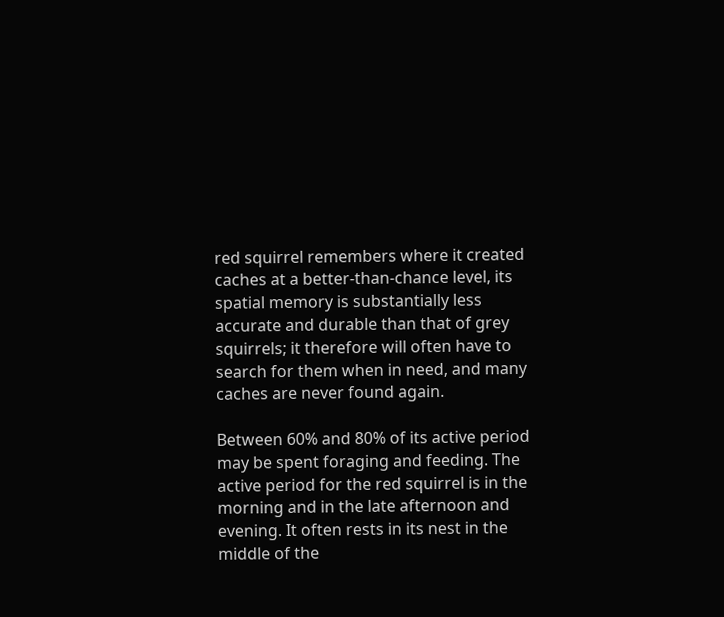red squirrel remembers where it created caches at a better-than-chance level, its spatial memory is substantially less accurate and durable than that of grey squirrels; it therefore will often have to search for them when in need, and many caches are never found again.

Between 60% and 80% of its active period may be spent foraging and feeding. The active period for the red squirrel is in the morning and in the late afternoon and evening. It often rests in its nest in the middle of the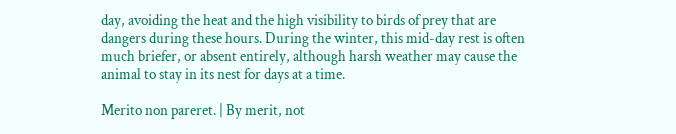day, avoiding the heat and the high visibility to birds of prey that are dangers during these hours. During the winter, this mid-day rest is often much briefer, or absent entirely, although harsh weather may cause the animal to stay in its nest for days at a time.

Merito non pareret. | By merit, not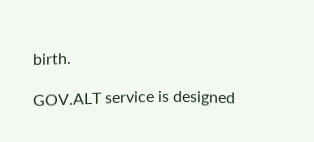birth.

GOV.ALT service is designed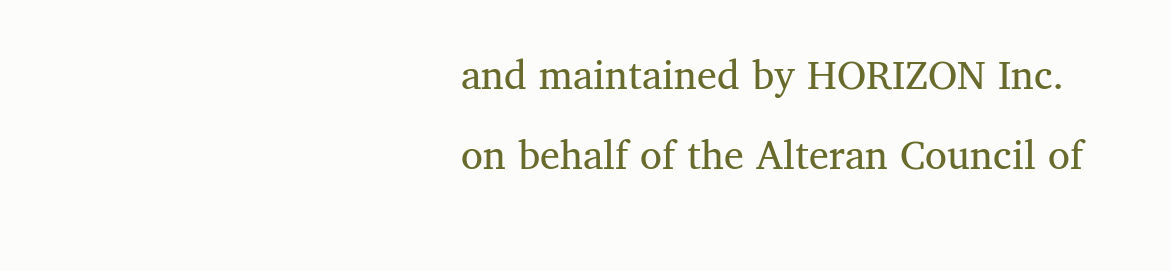and maintained by HORIZON Inc.
on behalf of the Alteran Council of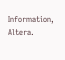Information, Altera.